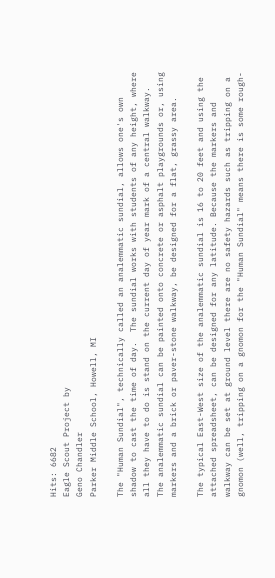Hits: 6682
Eagle Scout Project by
Geno Chandler
Parker Middle School, Howell, MI

The "Human Sundial", technically called an analemmatic sundial, allows one's own shadow to cast the time of day.  The sundial works with students of any height, where all they have to do is stand on the current day of year mark of a central walkway.  The analemmatic sundial can be painted onto concrete or asphalt playgrounds or, using markers and a brick or paver-stone walkway, be designed for a flat, grassy area.

The typical East-West size of the analemmatic sundial is 16 to 20 feet and using the attached spreadsheet, can be designed for any latitude. Because the markers and walkway can be set at ground level there are no safety hazards such as tripping on a gnomon (well, tripping on a gnomon for the "Human Sundial" means there is some rough-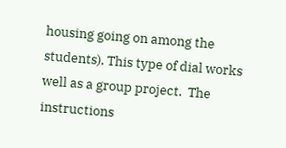housing going on among the students). This type of dial works well as a group project.  The instructions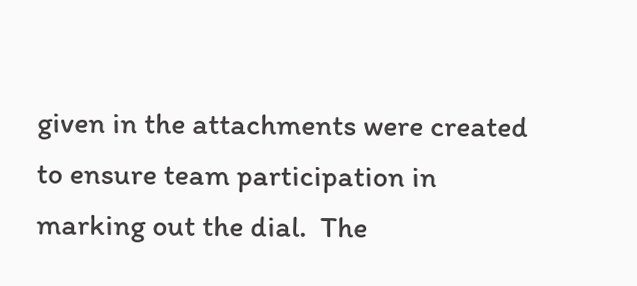given in the attachments were created to ensure team participation in marking out the dial.  The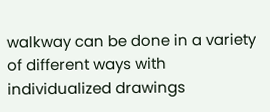walkway can be done in a variety of different ways with individualized drawings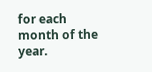for each month of the year.